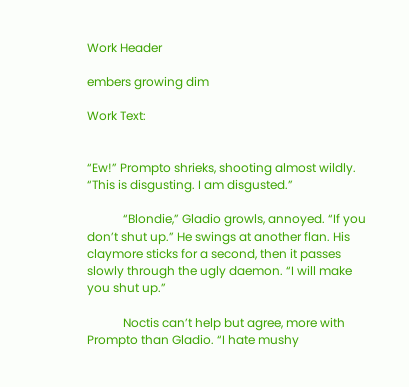Work Header

embers growing dim

Work Text:


“Ew!” Prompto shrieks, shooting almost wildly. “This is disgusting. I am disgusted.”

            “Blondie,” Gladio growls, annoyed. “If you don’t shut up.” He swings at another flan. His claymore sticks for a second, then it passes slowly through the ugly daemon. “I will make you shut up.”

            Noctis can’t help but agree, more with Prompto than Gladio. “I hate mushy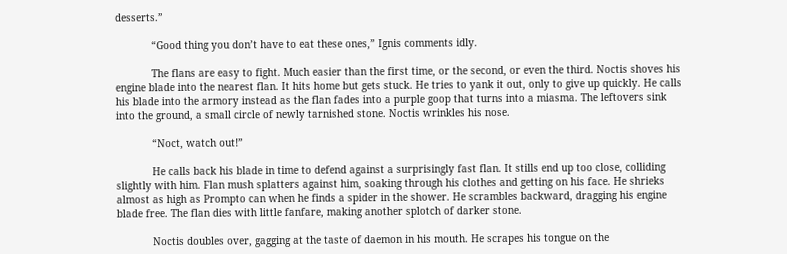desserts.”

            “Good thing you don’t have to eat these ones,” Ignis comments idly.

            The flans are easy to fight. Much easier than the first time, or the second, or even the third. Noctis shoves his engine blade into the nearest flan. It hits home but gets stuck. He tries to yank it out, only to give up quickly. He calls his blade into the armory instead as the flan fades into a purple goop that turns into a miasma. The leftovers sink into the ground, a small circle of newly tarnished stone. Noctis wrinkles his nose.

            “Noct, watch out!”

            He calls back his blade in time to defend against a surprisingly fast flan. It stills end up too close, colliding slightly with him. Flan mush splatters against him, soaking through his clothes and getting on his face. He shrieks almost as high as Prompto can when he finds a spider in the shower. He scrambles backward, dragging his engine blade free. The flan dies with little fanfare, making another splotch of darker stone.

            Noctis doubles over, gagging at the taste of daemon in his mouth. He scrapes his tongue on the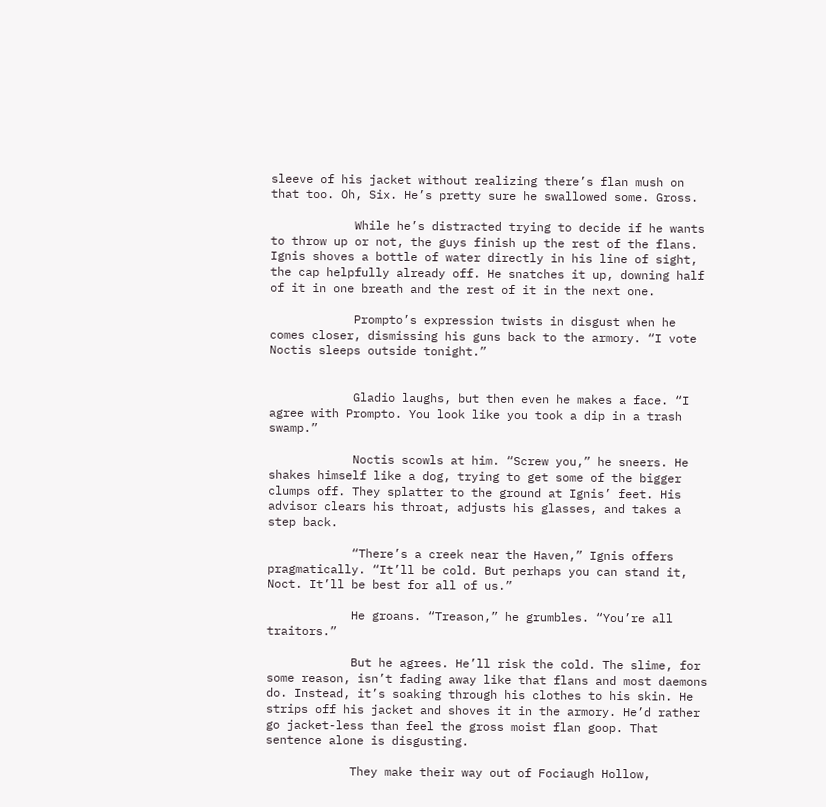sleeve of his jacket without realizing there’s flan mush on that too. Oh, Six. He’s pretty sure he swallowed some. Gross.

            While he’s distracted trying to decide if he wants to throw up or not, the guys finish up the rest of the flans. Ignis shoves a bottle of water directly in his line of sight, the cap helpfully already off. He snatches it up, downing half of it in one breath and the rest of it in the next one.

            Prompto’s expression twists in disgust when he comes closer, dismissing his guns back to the armory. “I vote Noctis sleeps outside tonight.”


            Gladio laughs, but then even he makes a face. “I agree with Prompto. You look like you took a dip in a trash swamp.”

            Noctis scowls at him. “Screw you,” he sneers. He shakes himself like a dog, trying to get some of the bigger clumps off. They splatter to the ground at Ignis’ feet. His advisor clears his throat, adjusts his glasses, and takes a step back.

            “There’s a creek near the Haven,” Ignis offers pragmatically. “It’ll be cold. But perhaps you can stand it, Noct. It’ll be best for all of us.”

            He groans. “Treason,” he grumbles. “You’re all traitors.”

            But he agrees. He’ll risk the cold. The slime, for some reason, isn’t fading away like that flans and most daemons do. Instead, it’s soaking through his clothes to his skin. He strips off his jacket and shoves it in the armory. He’d rather go jacket-less than feel the gross moist flan goop. That sentence alone is disgusting.

            They make their way out of Fociaugh Hollow,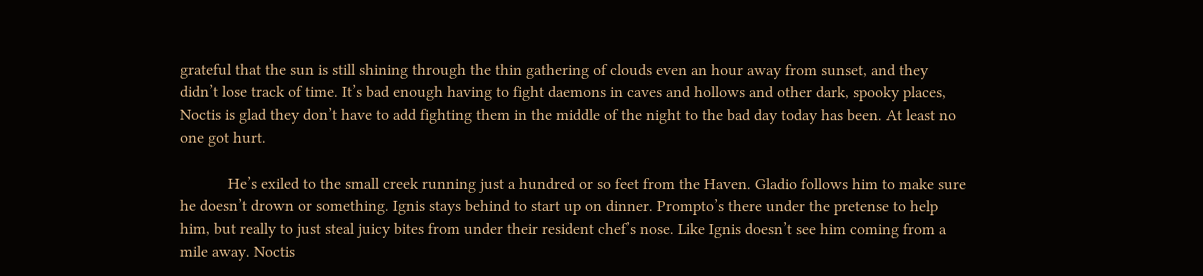grateful that the sun is still shining through the thin gathering of clouds even an hour away from sunset, and they didn’t lose track of time. It’s bad enough having to fight daemons in caves and hollows and other dark, spooky places, Noctis is glad they don’t have to add fighting them in the middle of the night to the bad day today has been. At least no one got hurt.

            He’s exiled to the small creek running just a hundred or so feet from the Haven. Gladio follows him to make sure he doesn’t drown or something. Ignis stays behind to start up on dinner. Prompto’s there under the pretense to help him, but really to just steal juicy bites from under their resident chef’s nose. Like Ignis doesn’t see him coming from a mile away. Noctis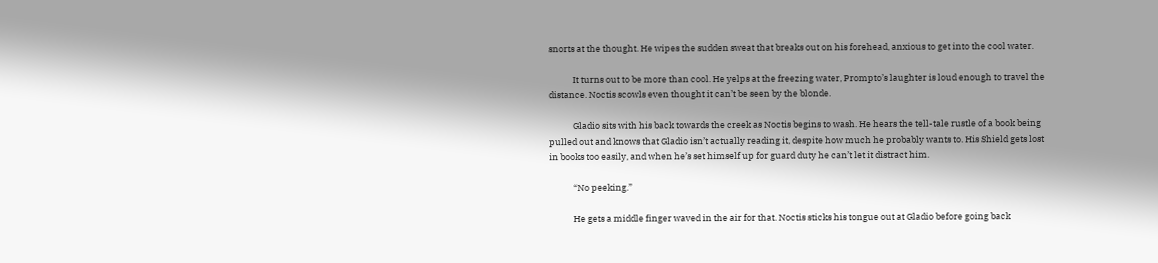snorts at the thought. He wipes the sudden sweat that breaks out on his forehead, anxious to get into the cool water.

            It turns out to be more than cool. He yelps at the freezing water, Prompto’s laughter is loud enough to travel the distance. Noctis scowls even thought it can’t be seen by the blonde.

            Gladio sits with his back towards the creek as Noctis begins to wash. He hears the tell-tale rustle of a book being pulled out and knows that Gladio isn’t actually reading it, despite how much he probably wants to. His Shield gets lost in books too easily, and when he’s set himself up for guard duty he can’t let it distract him.

            “No peeking.”

            He gets a middle finger waved in the air for that. Noctis sticks his tongue out at Gladio before going back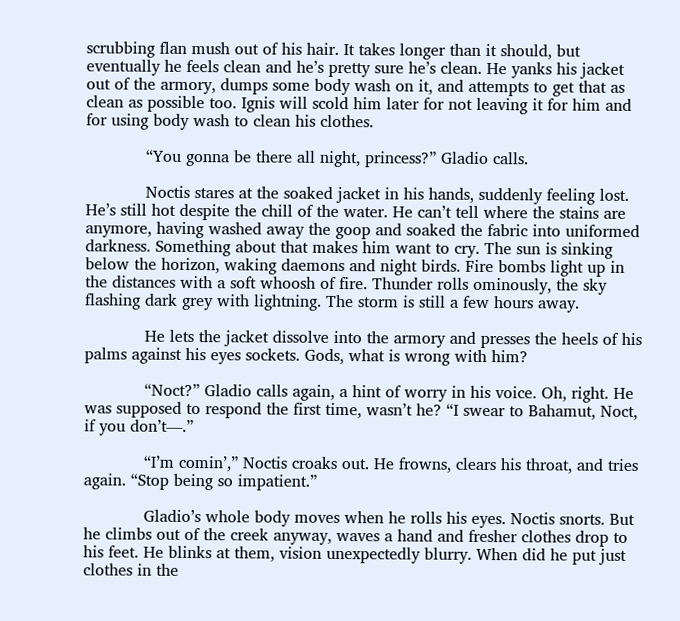scrubbing flan mush out of his hair. It takes longer than it should, but eventually he feels clean and he’s pretty sure he’s clean. He yanks his jacket out of the armory, dumps some body wash on it, and attempts to get that as clean as possible too. Ignis will scold him later for not leaving it for him and for using body wash to clean his clothes.

            “You gonna be there all night, princess?” Gladio calls.

            Noctis stares at the soaked jacket in his hands, suddenly feeling lost. He’s still hot despite the chill of the water. He can’t tell where the stains are anymore, having washed away the goop and soaked the fabric into uniformed darkness. Something about that makes him want to cry. The sun is sinking below the horizon, waking daemons and night birds. Fire bombs light up in the distances with a soft whoosh of fire. Thunder rolls ominously, the sky flashing dark grey with lightning. The storm is still a few hours away.

            He lets the jacket dissolve into the armory and presses the heels of his palms against his eyes sockets. Gods, what is wrong with him?

            “Noct?” Gladio calls again, a hint of worry in his voice. Oh, right. He was supposed to respond the first time, wasn’t he? “I swear to Bahamut, Noct, if you don’t—.”

            “I’m comin’,” Noctis croaks out. He frowns, clears his throat, and tries again. “Stop being so impatient.”

            Gladio’s whole body moves when he rolls his eyes. Noctis snorts. But he climbs out of the creek anyway, waves a hand and fresher clothes drop to his feet. He blinks at them, vision unexpectedly blurry. When did he put just clothes in the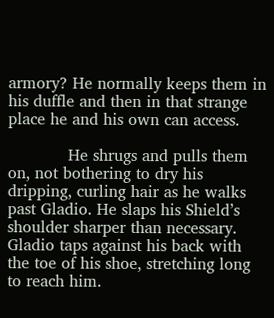armory? He normally keeps them in his duffle and then in that strange place he and his own can access.

            He shrugs and pulls them on, not bothering to dry his dripping, curling hair as he walks past Gladio. He slaps his Shield’s shoulder sharper than necessary. Gladio taps against his back with the toe of his shoe, stretching long to reach him.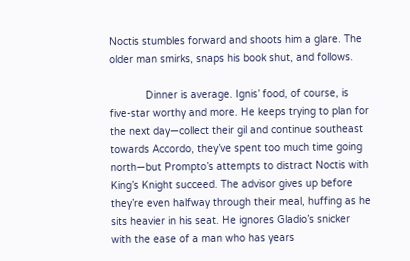Noctis stumbles forward and shoots him a glare. The older man smirks, snaps his book shut, and follows.

            Dinner is average. Ignis’ food, of course, is five-star worthy and more. He keeps trying to plan for the next day—collect their gil and continue southeast towards Accordo, they’ve spent too much time going north—but Prompto’s attempts to distract Noctis with King’s Knight succeed. The advisor gives up before they’re even halfway through their meal, huffing as he sits heavier in his seat. He ignores Gladio’s snicker with the ease of a man who has years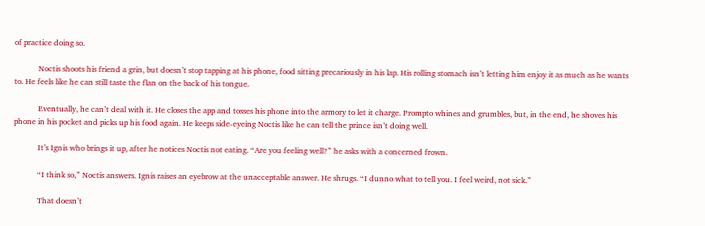of practice doing so.

            Noctis shoots his friend a grin, but doesn’t stop tapping at his phone, food sitting precariously in his lap. His rolling stomach isn’t letting him enjoy it as much as he wants to. He feels like he can still taste the flan on the back of his tongue.

            Eventually, he can’t deal with it. He closes the app and tosses his phone into the armory to let it charge. Prompto whines and grumbles, but, in the end, he shoves his phone in his pocket and picks up his food again. He keeps side-eyeing Noctis like he can tell the prince isn’t doing well.

            It’s Ignis who brings it up, after he notices Noctis not eating. “Are you feeling well?” he asks with a concerned frown.

            “I think so,” Noctis answers. Ignis raises an eyebrow at the unacceptable answer. He shrugs. “I dunno what to tell you. I feel weird, not sick.”

            That doesn’t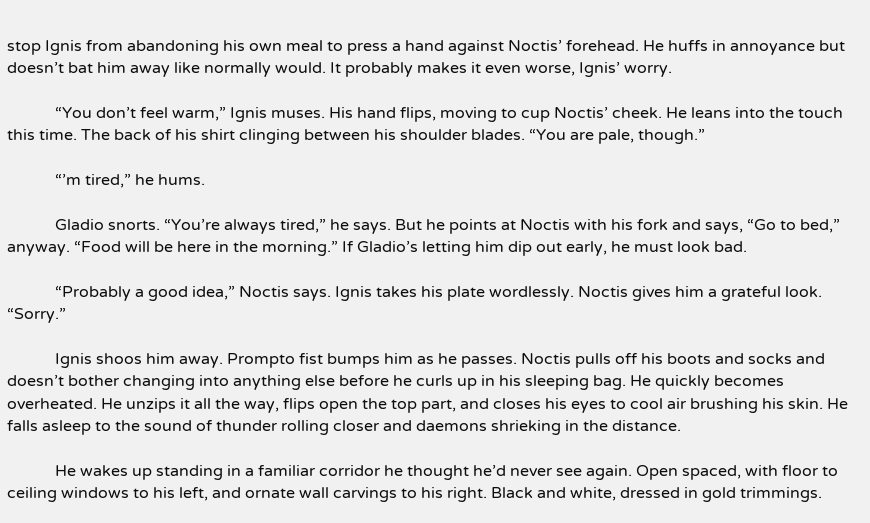stop Ignis from abandoning his own meal to press a hand against Noctis’ forehead. He huffs in annoyance but doesn’t bat him away like normally would. It probably makes it even worse, Ignis’ worry.

            “You don’t feel warm,” Ignis muses. His hand flips, moving to cup Noctis’ cheek. He leans into the touch this time. The back of his shirt clinging between his shoulder blades. “You are pale, though.”

            “’m tired,” he hums.

            Gladio snorts. “You’re always tired,” he says. But he points at Noctis with his fork and says, “Go to bed,” anyway. “Food will be here in the morning.” If Gladio’s letting him dip out early, he must look bad.

            “Probably a good idea,” Noctis says. Ignis takes his plate wordlessly. Noctis gives him a grateful look. “Sorry.”

            Ignis shoos him away. Prompto fist bumps him as he passes. Noctis pulls off his boots and socks and doesn’t bother changing into anything else before he curls up in his sleeping bag. He quickly becomes overheated. He unzips it all the way, flips open the top part, and closes his eyes to cool air brushing his skin. He falls asleep to the sound of thunder rolling closer and daemons shrieking in the distance.

            He wakes up standing in a familiar corridor he thought he’d never see again. Open spaced, with floor to ceiling windows to his left, and ornate wall carvings to his right. Black and white, dressed in gold trimmings.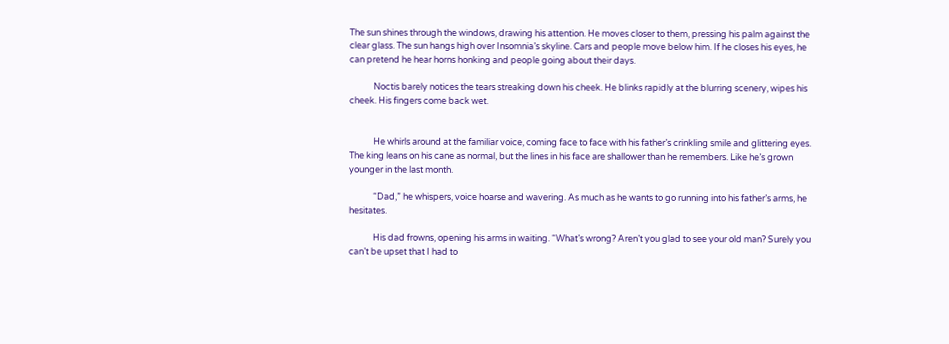The sun shines through the windows, drawing his attention. He moves closer to them, pressing his palm against the clear glass. The sun hangs high over Insomnia’s skyline. Cars and people move below him. If he closes his eyes, he can pretend he hear horns honking and people going about their days.

            Noctis barely notices the tears streaking down his cheek. He blinks rapidly at the blurring scenery, wipes his cheek. His fingers come back wet.


            He whirls around at the familiar voice, coming face to face with his father’s crinkling smile and glittering eyes. The king leans on his cane as normal, but the lines in his face are shallower than he remembers. Like he’s grown younger in the last month.

            “Dad,” he whispers, voice hoarse and wavering. As much as he wants to go running into his father’s arms, he hesitates.

            His dad frowns, opening his arms in waiting. “What’s wrong? Aren’t you glad to see your old man? Surely you can’t be upset that I had to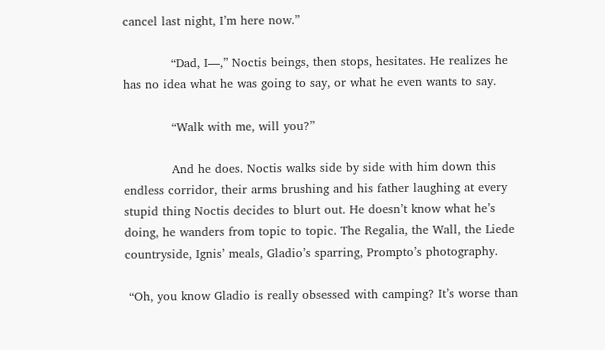cancel last night, I’m here now.”

            “Dad, I—,” Noctis beings, then stops, hesitates. He realizes he has no idea what he was going to say, or what he even wants to say.

            “Walk with me, will you?”

            And he does. Noctis walks side by side with him down this endless corridor, their arms brushing and his father laughing at every stupid thing Noctis decides to blurt out. He doesn’t know what he’s doing, he wanders from topic to topic. The Regalia, the Wall, the Liede countryside, Ignis’ meals, Gladio’s sparring, Prompto’s photography.

 “Oh, you know Gladio is really obsessed with camping? It’s worse than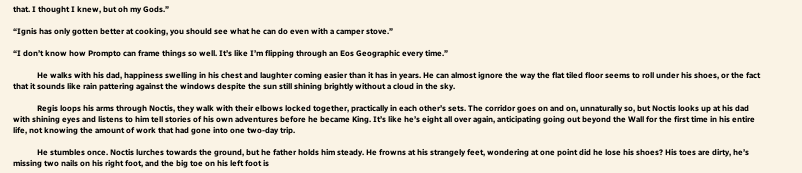that. I thought I knew, but oh my Gods.”

“Ignis has only gotten better at cooking, you should see what he can do even with a camper stove.”

“I don’t know how Prompto can frame things so well. It’s like I’m flipping through an Eos Geographic every time.”

            He walks with his dad, happiness swelling in his chest and laughter coming easier than it has in years. He can almost ignore the way the flat tiled floor seems to roll under his shoes, or the fact that it sounds like rain pattering against the windows despite the sun still shining brightly without a cloud in the sky.

            Regis loops his arms through Noctis, they walk with their elbows locked together, practically in each other’s sets. The corridor goes on and on, unnaturally so, but Noctis looks up at his dad with shining eyes and listens to him tell stories of his own adventures before he became King. It’s like he’s eight all over again, anticipating going out beyond the Wall for the first time in his entire life, not knowing the amount of work that had gone into one two-day trip.

            He stumbles once. Noctis lurches towards the ground, but he father holds him steady. He frowns at his strangely feet, wondering at one point did he lose his shoes? His toes are dirty, he’s missing two nails on his right foot, and the big toe on his left foot is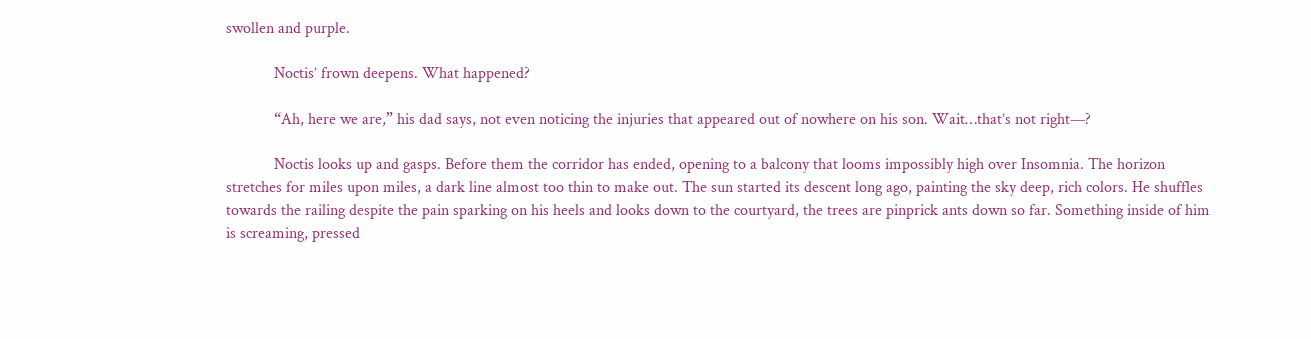swollen and purple.

            Noctis’ frown deepens. What happened?

            “Ah, here we are,” his dad says, not even noticing the injuries that appeared out of nowhere on his son. Wait…that’s not right—?

            Noctis looks up and gasps. Before them the corridor has ended, opening to a balcony that looms impossibly high over Insomnia. The horizon stretches for miles upon miles, a dark line almost too thin to make out. The sun started its descent long ago, painting the sky deep, rich colors. He shuffles towards the railing despite the pain sparking on his heels and looks down to the courtyard, the trees are pinprick ants down so far. Something inside of him is screaming, pressed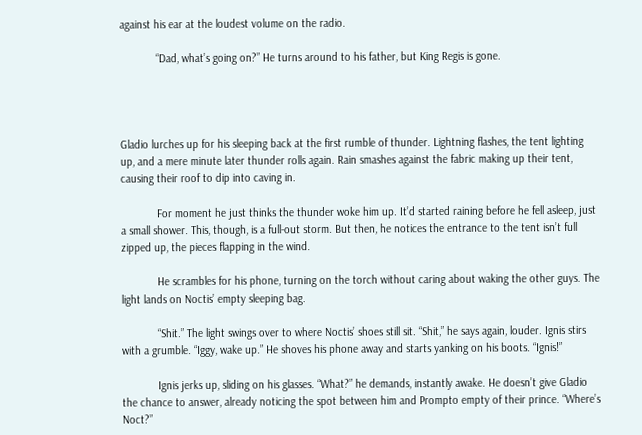against his ear at the loudest volume on the radio.

            “Dad, what’s going on?” He turns around to his father, but King Regis is gone.




Gladio lurches up for his sleeping back at the first rumble of thunder. Lightning flashes, the tent lighting up, and a mere minute later thunder rolls again. Rain smashes against the fabric making up their tent, causing their roof to dip into caving in.

            For moment he just thinks the thunder woke him up. It’d started raining before he fell asleep, just a small shower. This, though, is a full-out storm. But then, he notices the entrance to the tent isn’t full zipped up, the pieces flapping in the wind.

            He scrambles for his phone, turning on the torch without caring about waking the other guys. The light lands on Noctis’ empty sleeping bag.

            “Shit.” The light swings over to where Noctis’ shoes still sit. “Shit,” he says again, louder. Ignis stirs with a grumble. “Iggy, wake up.” He shoves his phone away and starts yanking on his boots. “Ignis!”

            Ignis jerks up, sliding on his glasses. “What?” he demands, instantly awake. He doesn’t give Gladio the chance to answer, already noticing the spot between him and Prompto empty of their prince. “Where’s Noct?”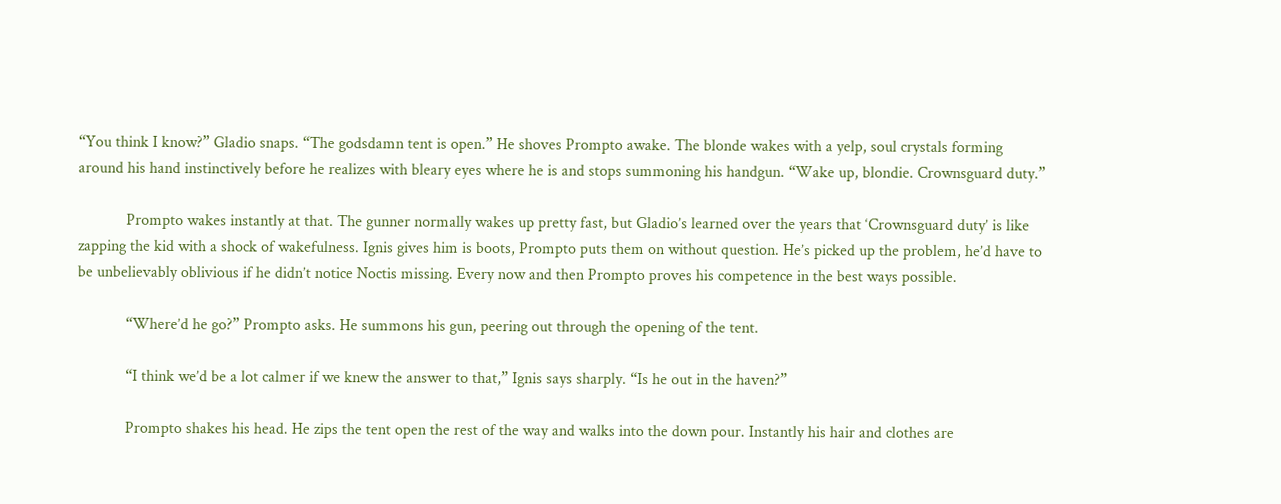“You think I know?” Gladio snaps. “The godsdamn tent is open.” He shoves Prompto awake. The blonde wakes with a yelp, soul crystals forming around his hand instinctively before he realizes with bleary eyes where he is and stops summoning his handgun. “Wake up, blondie. Crownsguard duty.”

            Prompto wakes instantly at that. The gunner normally wakes up pretty fast, but Gladio’s learned over the years that ‘Crownsguard duty’ is like zapping the kid with a shock of wakefulness. Ignis gives him is boots, Prompto puts them on without question. He’s picked up the problem, he’d have to be unbelievably oblivious if he didn’t notice Noctis missing. Every now and then Prompto proves his competence in the best ways possible.

            “Where’d he go?” Prompto asks. He summons his gun, peering out through the opening of the tent.

            “I think we’d be a lot calmer if we knew the answer to that,” Ignis says sharply. “Is he out in the haven?”

            Prompto shakes his head. He zips the tent open the rest of the way and walks into the down pour. Instantly his hair and clothes are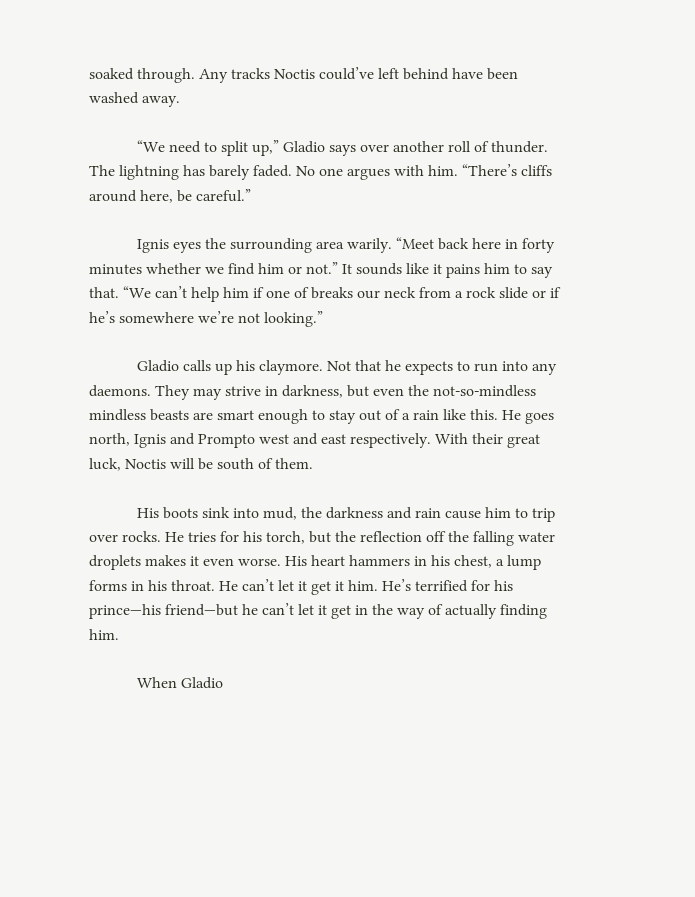soaked through. Any tracks Noctis could’ve left behind have been washed away.

            “We need to split up,” Gladio says over another roll of thunder. The lightning has barely faded. No one argues with him. “There’s cliffs around here, be careful.”

            Ignis eyes the surrounding area warily. “Meet back here in forty minutes whether we find him or not.” It sounds like it pains him to say that. “We can’t help him if one of breaks our neck from a rock slide or if he’s somewhere we’re not looking.”

            Gladio calls up his claymore. Not that he expects to run into any daemons. They may strive in darkness, but even the not-so-mindless mindless beasts are smart enough to stay out of a rain like this. He goes north, Ignis and Prompto west and east respectively. With their great luck, Noctis will be south of them.

            His boots sink into mud, the darkness and rain cause him to trip over rocks. He tries for his torch, but the reflection off the falling water droplets makes it even worse. His heart hammers in his chest, a lump forms in his throat. He can’t let it get it him. He’s terrified for his prince—his friend—but he can’t let it get in the way of actually finding him.

            When Gladio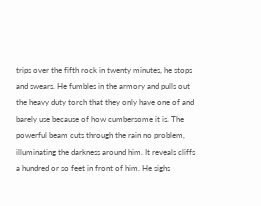trips over the fifth rock in twenty minutes, he stops and swears. He fumbles in the armory and pulls out the heavy duty torch that they only have one of and barely use because of how cumbersome it is. The powerful beam cuts through the rain no problem, illuminating the darkness around him. It reveals cliffs a hundred or so feet in front of him. He sighs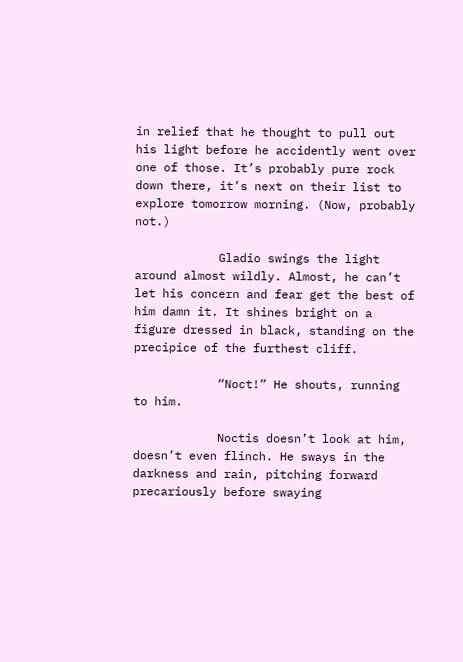in relief that he thought to pull out his light before he accidently went over one of those. It’s probably pure rock down there, it’s next on their list to explore tomorrow morning. (Now, probably not.)

            Gladio swings the light around almost wildly. Almost, he can’t let his concern and fear get the best of him damn it. It shines bright on a figure dressed in black, standing on the precipice of the furthest cliff.

            “Noct!” He shouts, running to him.

            Noctis doesn’t look at him, doesn’t even flinch. He sways in the darkness and rain, pitching forward precariously before swaying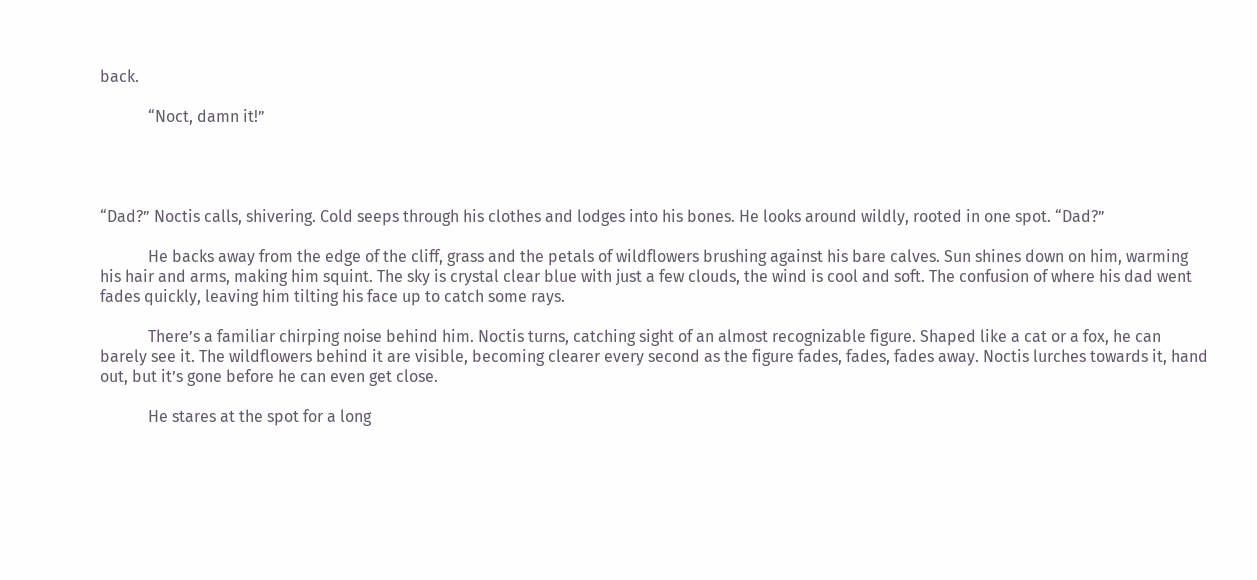back.

            “Noct, damn it!”




“Dad?” Noctis calls, shivering. Cold seeps through his clothes and lodges into his bones. He looks around wildly, rooted in one spot. “Dad?”

            He backs away from the edge of the cliff, grass and the petals of wildflowers brushing against his bare calves. Sun shines down on him, warming his hair and arms, making him squint. The sky is crystal clear blue with just a few clouds, the wind is cool and soft. The confusion of where his dad went fades quickly, leaving him tilting his face up to catch some rays.

            There’s a familiar chirping noise behind him. Noctis turns, catching sight of an almost recognizable figure. Shaped like a cat or a fox, he can barely see it. The wildflowers behind it are visible, becoming clearer every second as the figure fades, fades, fades away. Noctis lurches towards it, hand out, but it’s gone before he can even get close.

            He stares at the spot for a long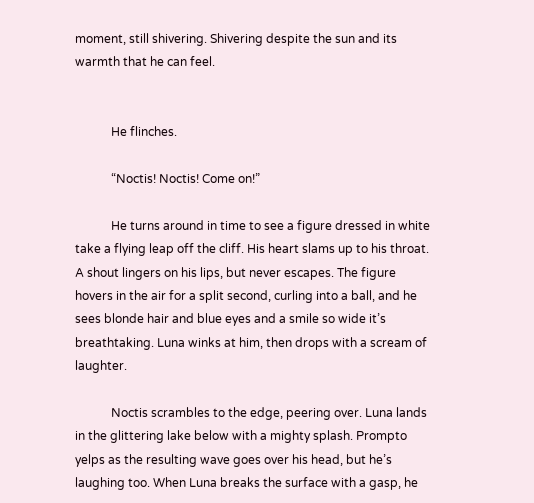moment, still shivering. Shivering despite the sun and its warmth that he can feel.


            He flinches.

            “Noctis! Noctis! Come on!”

            He turns around in time to see a figure dressed in white take a flying leap off the cliff. His heart slams up to his throat. A shout lingers on his lips, but never escapes. The figure hovers in the air for a split second, curling into a ball, and he sees blonde hair and blue eyes and a smile so wide it’s breathtaking. Luna winks at him, then drops with a scream of laughter.

            Noctis scrambles to the edge, peering over. Luna lands in the glittering lake below with a mighty splash. Prompto yelps as the resulting wave goes over his head, but he’s laughing too. When Luna breaks the surface with a gasp, he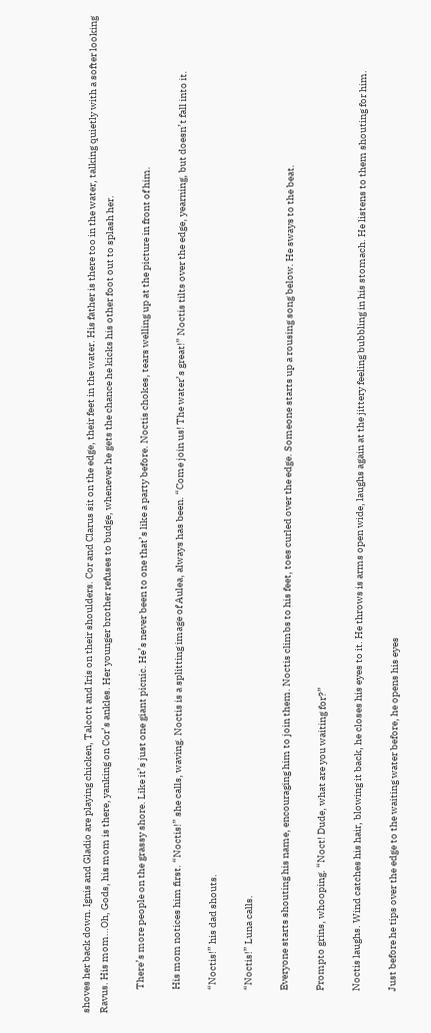shoves her back down. Ignis and Gladio are playing chicken, Talcott and Iris on their shoulders. Cor and Clarus sit on the edge, their feet in the water. His father is there too in the water, talking quietly with a softer looking Ravus. His mom…Oh, Gods, his mom is there, yanking on Cor’s ankles. Her younger brother refuses to budge, whenever he gets the chance he kicks his other foot out to splash her.

            There’s more people on the grassy shore. Like it’s just one giant picnic. He’s never been to one that’s like a party before. Noctis chokes, tears welling up at the picture in front of him.

            His mom notices him first. “Noctis!” she calls, waving. Noctis is a splitting image of Aulea, always has been. “Come join us! The water’s great!” Noctis tilts over the edge, yearning, but doesn’t fall into it.

            “Noctis!” his dad shouts.

            “Noctis!” Luna calls.

            Everyone starts shouting his name, encouraging him to join them. Noctis climbs to his feet, toes curled over the edge. Someone starts up a rousing song below. He sways to the beat.

            Prompto grins, whooping. “Noct! Dude, what are you waiting for?”

            Noctis laughs. Wind catches his hair, blowing it back, he closes his eyes to it. He throws is arms open wide, laughs again at the jittery feeling bubbling in his stomach. He listens to them shouting for him.

            Just before he tips over the edge to the waiting water before, he opens his eyes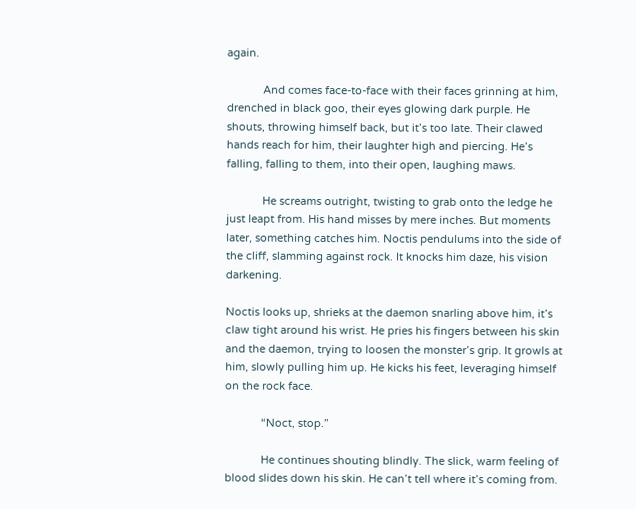again.

            And comes face-to-face with their faces grinning at him, drenched in black goo, their eyes glowing dark purple. He shouts, throwing himself back, but it’s too late. Their clawed hands reach for him, their laughter high and piercing. He’s falling, falling to them, into their open, laughing maws.

            He screams outright, twisting to grab onto the ledge he just leapt from. His hand misses by mere inches. But moments later, something catches him. Noctis pendulums into the side of the cliff, slamming against rock. It knocks him daze, his vision darkening.

Noctis looks up, shrieks at the daemon snarling above him, it’s claw tight around his wrist. He pries his fingers between his skin and the daemon, trying to loosen the monster’s grip. It growls at him, slowly pulling him up. He kicks his feet, leveraging himself on the rock face.

            “Noct, stop.”

            He continues shouting blindly. The slick, warm feeling of blood slides down his skin. He can’t tell where it’s coming from.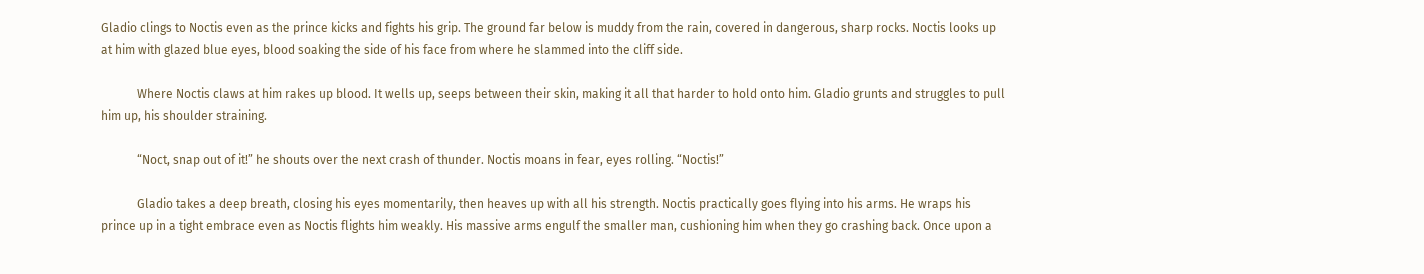Gladio clings to Noctis even as the prince kicks and fights his grip. The ground far below is muddy from the rain, covered in dangerous, sharp rocks. Noctis looks up at him with glazed blue eyes, blood soaking the side of his face from where he slammed into the cliff side.

            Where Noctis claws at him rakes up blood. It wells up, seeps between their skin, making it all that harder to hold onto him. Gladio grunts and struggles to pull him up, his shoulder straining.

            “Noct, snap out of it!” he shouts over the next crash of thunder. Noctis moans in fear, eyes rolling. “Noctis!”

            Gladio takes a deep breath, closing his eyes momentarily, then heaves up with all his strength. Noctis practically goes flying into his arms. He wraps his prince up in a tight embrace even as Noctis flights him weakly. His massive arms engulf the smaller man, cushioning him when they go crashing back. Once upon a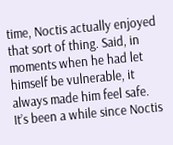time, Noctis actually enjoyed that sort of thing. Said, in moments when he had let himself be vulnerable, it always made him feel safe. It’s been a while since Noctis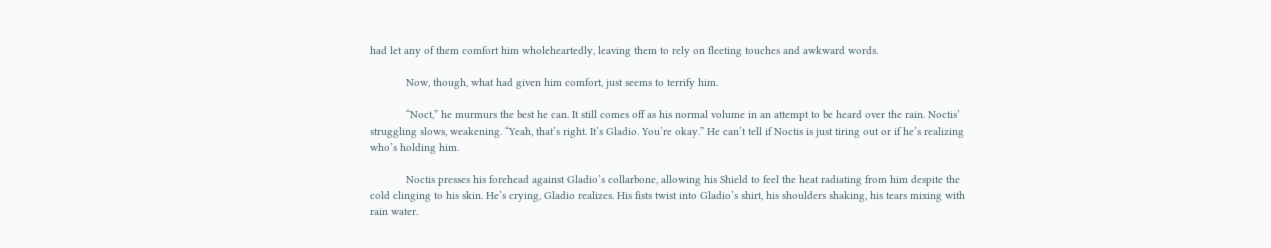had let any of them comfort him wholeheartedly, leaving them to rely on fleeting touches and awkward words.

            Now, though, what had given him comfort, just seems to terrify him.

            “Noct,” he murmurs the best he can. It still comes off as his normal volume in an attempt to be heard over the rain. Noctis’ struggling slows, weakening. “Yeah, that’s right. It’s Gladio. You’re okay.” He can’t tell if Noctis is just tiring out or if he’s realizing who’s holding him.

            Noctis presses his forehead against Gladio’s collarbone, allowing his Shield to feel the heat radiating from him despite the cold clinging to his skin. He’s crying, Gladio realizes. His fists twist into Gladio’s shirt, his shoulders shaking, his tears mixing with rain water.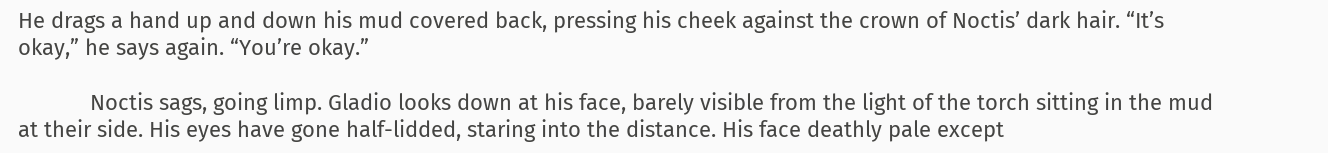He drags a hand up and down his mud covered back, pressing his cheek against the crown of Noctis’ dark hair. “It’s okay,” he says again. “You’re okay.”

            Noctis sags, going limp. Gladio looks down at his face, barely visible from the light of the torch sitting in the mud at their side. His eyes have gone half-lidded, staring into the distance. His face deathly pale except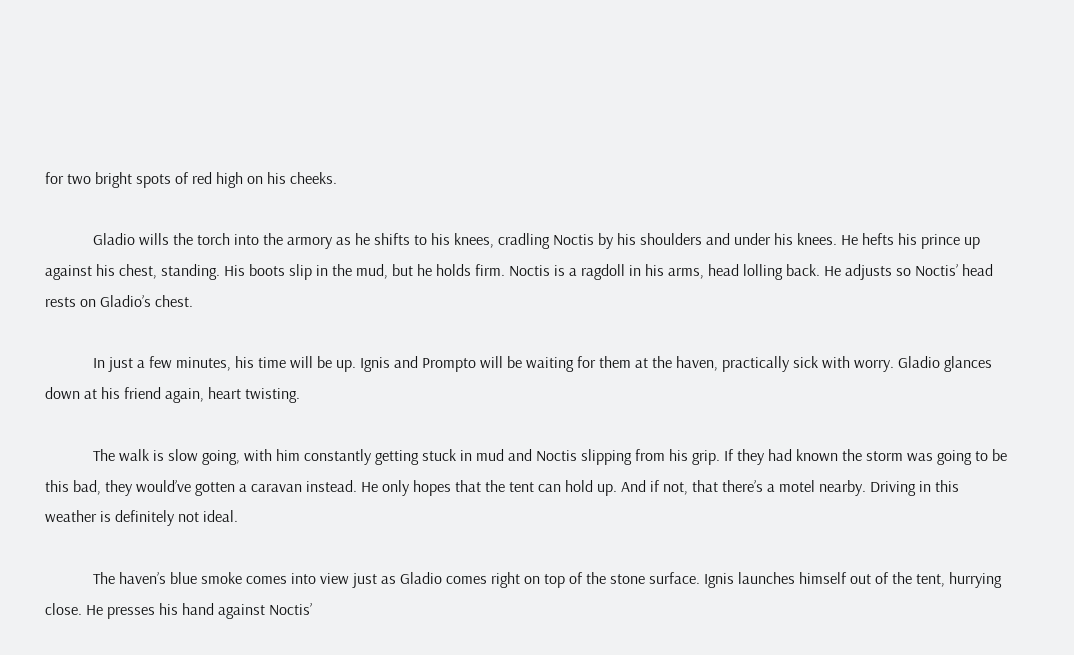for two bright spots of red high on his cheeks.

            Gladio wills the torch into the armory as he shifts to his knees, cradling Noctis by his shoulders and under his knees. He hefts his prince up against his chest, standing. His boots slip in the mud, but he holds firm. Noctis is a ragdoll in his arms, head lolling back. He adjusts so Noctis’ head rests on Gladio’s chest.

            In just a few minutes, his time will be up. Ignis and Prompto will be waiting for them at the haven, practically sick with worry. Gladio glances down at his friend again, heart twisting.

            The walk is slow going, with him constantly getting stuck in mud and Noctis slipping from his grip. If they had known the storm was going to be this bad, they would’ve gotten a caravan instead. He only hopes that the tent can hold up. And if not, that there’s a motel nearby. Driving in this weather is definitely not ideal.

            The haven’s blue smoke comes into view just as Gladio comes right on top of the stone surface. Ignis launches himself out of the tent, hurrying close. He presses his hand against Noctis’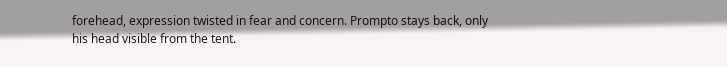forehead, expression twisted in fear and concern. Prompto stays back, only his head visible from the tent.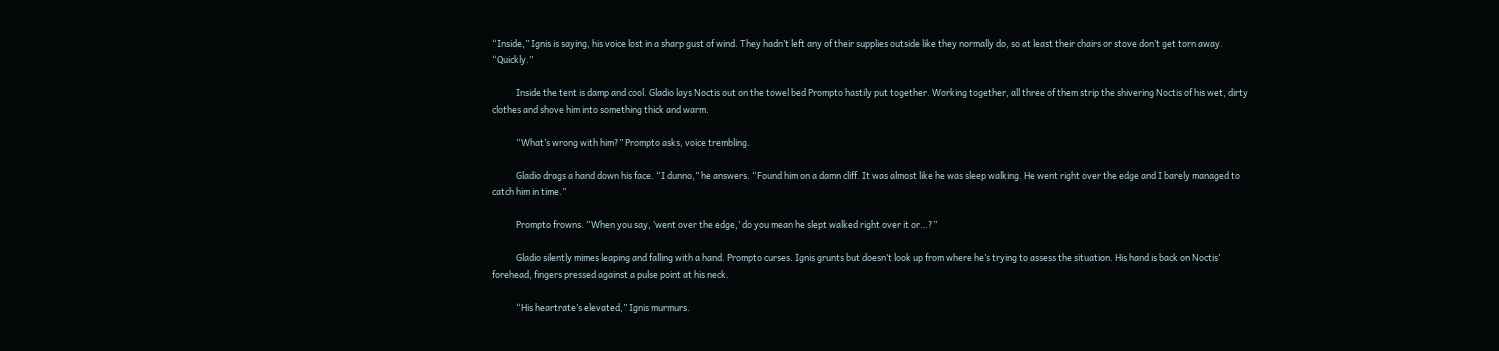“Inside,” Ignis is saying, his voice lost in a sharp gust of wind. They hadn’t left any of their supplies outside like they normally do, so at least their chairs or stove don’t get torn away. “Quickly.”

            Inside the tent is damp and cool. Gladio lays Noctis out on the towel bed Prompto hastily put together. Working together, all three of them strip the shivering Noctis of his wet, dirty clothes and shove him into something thick and warm.

            “What’s wrong with him?” Prompto asks, voice trembling.

            Gladio drags a hand down his face. “I dunno,” he answers. “Found him on a damn cliff. It was almost like he was sleep walking. He went right over the edge and I barely managed to catch him in time.”

            Prompto frowns. “When you say, ‘went over the edge,’ do you mean he slept walked right over it or…?”

            Gladio silently mimes leaping and falling with a hand. Prompto curses. Ignis grunts but doesn’t look up from where he’s trying to assess the situation. His hand is back on Noctis’ forehead, fingers pressed against a pulse point at his neck.

            “His heartrate’s elevated,” Ignis murmurs.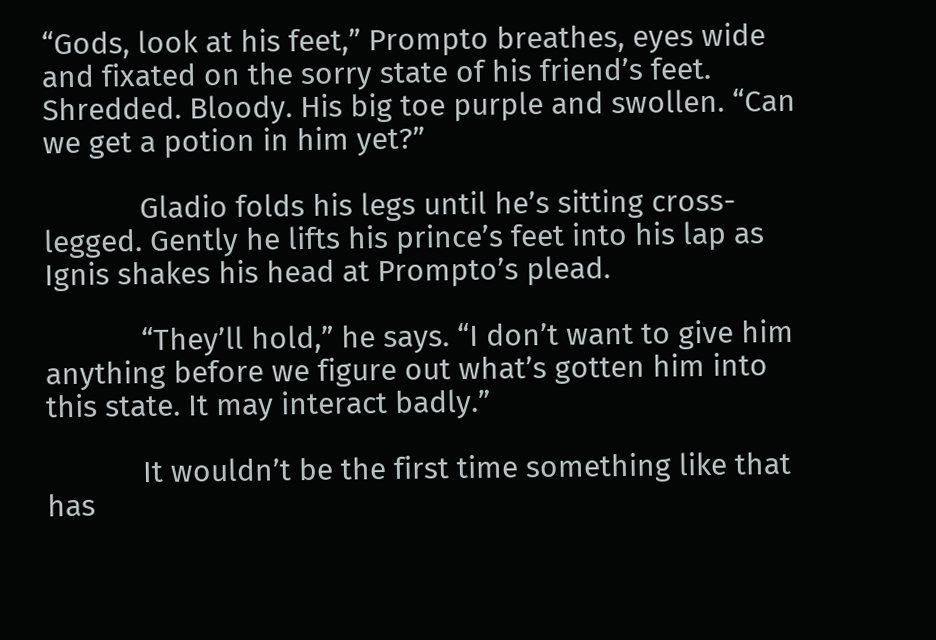“Gods, look at his feet,” Prompto breathes, eyes wide and fixated on the sorry state of his friend’s feet. Shredded. Bloody. His big toe purple and swollen. “Can we get a potion in him yet?”

            Gladio folds his legs until he’s sitting cross-legged. Gently he lifts his prince’s feet into his lap as Ignis shakes his head at Prompto’s plead.

            “They’ll hold,” he says. “I don’t want to give him anything before we figure out what’s gotten him into this state. It may interact badly.”

            It wouldn’t be the first time something like that has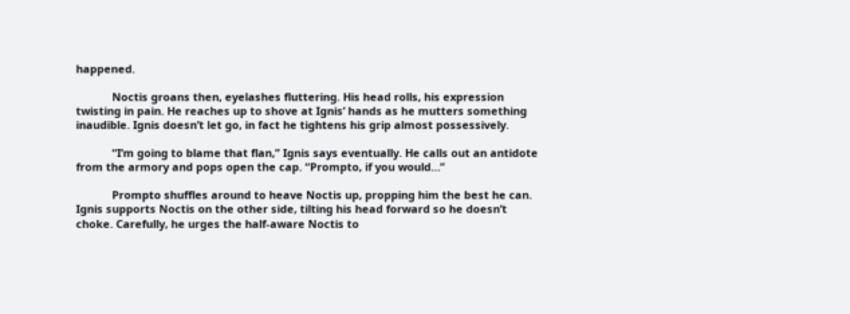happened.

            Noctis groans then, eyelashes fluttering. His head rolls, his expression twisting in pain. He reaches up to shove at Ignis’ hands as he mutters something inaudible. Ignis doesn’t let go, in fact he tightens his grip almost possessively.

            “I’m going to blame that flan,” Ignis says eventually. He calls out an antidote from the armory and pops open the cap. “Prompto, if you would…”

            Prompto shuffles around to heave Noctis up, propping him the best he can. Ignis supports Noctis on the other side, tilting his head forward so he doesn’t choke. Carefully, he urges the half-aware Noctis to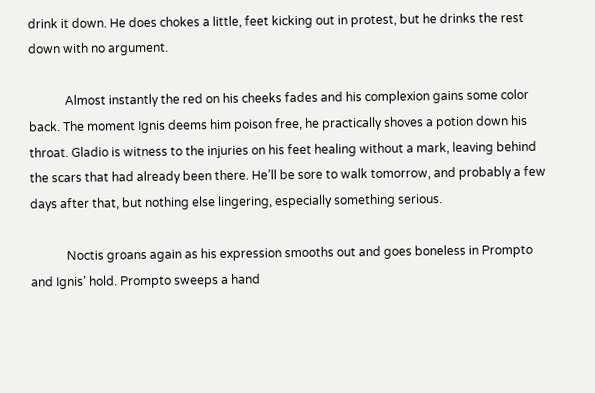drink it down. He does chokes a little, feet kicking out in protest, but he drinks the rest down with no argument.

            Almost instantly the red on his cheeks fades and his complexion gains some color back. The moment Ignis deems him poison free, he practically shoves a potion down his throat. Gladio is witness to the injuries on his feet healing without a mark, leaving behind the scars that had already been there. He’ll be sore to walk tomorrow, and probably a few days after that, but nothing else lingering, especially something serious.

            Noctis groans again as his expression smooths out and goes boneless in Prompto and Ignis’ hold. Prompto sweeps a hand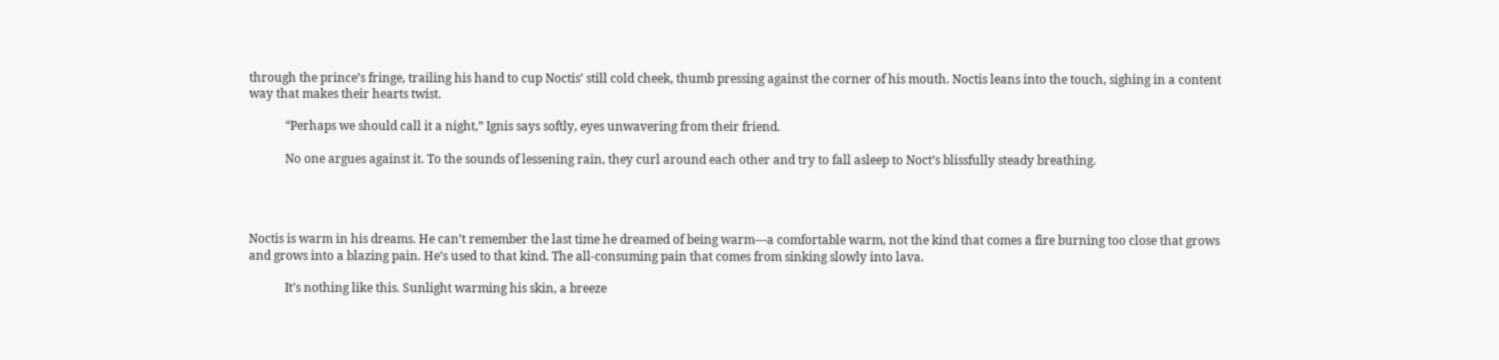through the prince’s fringe, trailing his hand to cup Noctis’ still cold cheek, thumb pressing against the corner of his mouth. Noctis leans into the touch, sighing in a content way that makes their hearts twist.

            “Perhaps we should call it a night,” Ignis says softly, eyes unwavering from their friend.

            No one argues against it. To the sounds of lessening rain, they curl around each other and try to fall asleep to Noct’s blissfully steady breathing.




Noctis is warm in his dreams. He can’t remember the last time he dreamed of being warm—a comfortable warm, not the kind that comes a fire burning too close that grows and grows into a blazing pain. He’s used to that kind. The all-consuming pain that comes from sinking slowly into lava.

            It’s nothing like this. Sunlight warming his skin, a breeze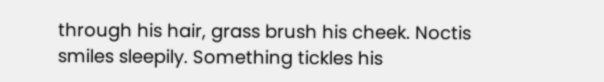through his hair, grass brush his cheek. Noctis smiles sleepily. Something tickles his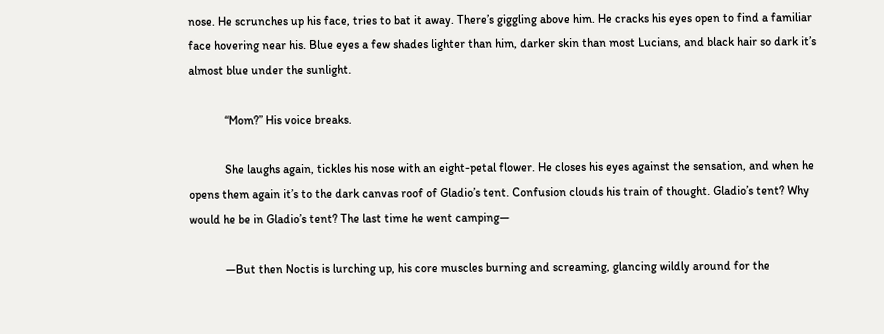nose. He scrunches up his face, tries to bat it away. There’s giggling above him. He cracks his eyes open to find a familiar face hovering near his. Blue eyes a few shades lighter than him, darker skin than most Lucians, and black hair so dark it’s almost blue under the sunlight.

            “Mom?” His voice breaks.

            She laughs again, tickles his nose with an eight-petal flower. He closes his eyes against the sensation, and when he opens them again it’s to the dark canvas roof of Gladio’s tent. Confusion clouds his train of thought. Gladio’s tent? Why would he be in Gladio’s tent? The last time he went camping—

            —But then Noctis is lurching up, his core muscles burning and screaming, glancing wildly around for the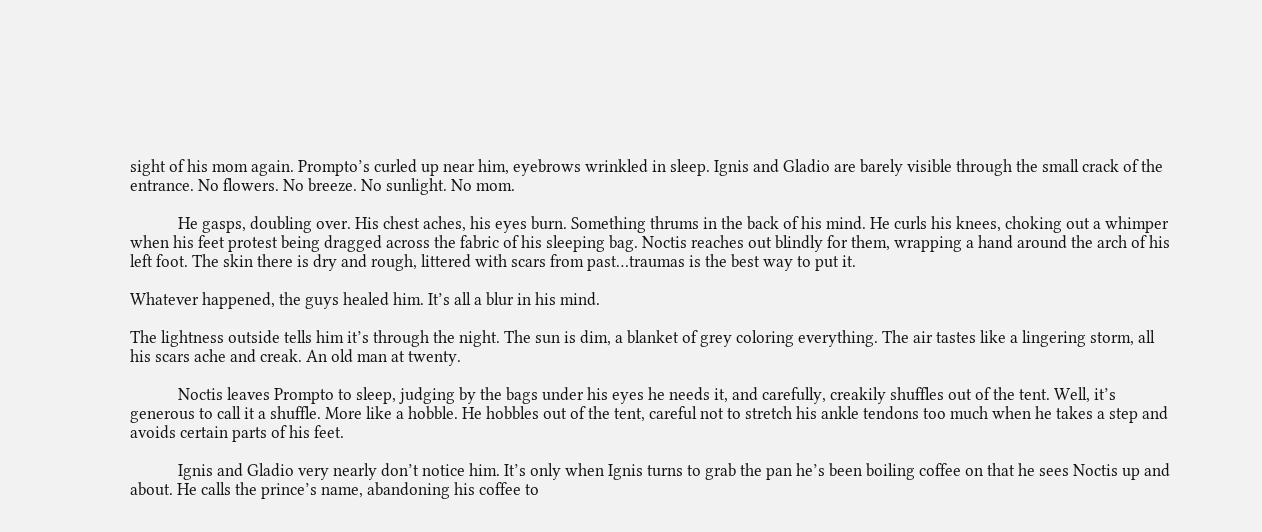sight of his mom again. Prompto’s curled up near him, eyebrows wrinkled in sleep. Ignis and Gladio are barely visible through the small crack of the entrance. No flowers. No breeze. No sunlight. No mom.

            He gasps, doubling over. His chest aches, his eyes burn. Something thrums in the back of his mind. He curls his knees, choking out a whimper when his feet protest being dragged across the fabric of his sleeping bag. Noctis reaches out blindly for them, wrapping a hand around the arch of his left foot. The skin there is dry and rough, littered with scars from past…traumas is the best way to put it.

Whatever happened, the guys healed him. It’s all a blur in his mind.

The lightness outside tells him it’s through the night. The sun is dim, a blanket of grey coloring everything. The air tastes like a lingering storm, all his scars ache and creak. An old man at twenty.

            Noctis leaves Prompto to sleep, judging by the bags under his eyes he needs it, and carefully, creakily shuffles out of the tent. Well, it’s generous to call it a shuffle. More like a hobble. He hobbles out of the tent, careful not to stretch his ankle tendons too much when he takes a step and avoids certain parts of his feet.

            Ignis and Gladio very nearly don’t notice him. It’s only when Ignis turns to grab the pan he’s been boiling coffee on that he sees Noctis up and about. He calls the prince’s name, abandoning his coffee to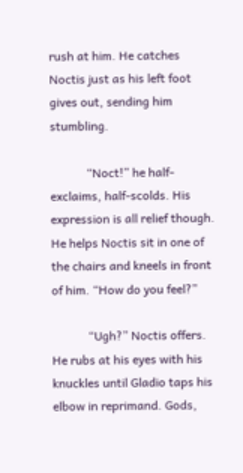rush at him. He catches Noctis just as his left foot gives out, sending him stumbling.

            “Noct!” he half-exclaims, half-scolds. His expression is all relief though. He helps Noctis sit in one of the chairs and kneels in front of him. “How do you feel?”

            “Ugh?” Noctis offers. He rubs at his eyes with his knuckles until Gladio taps his elbow in reprimand. Gods,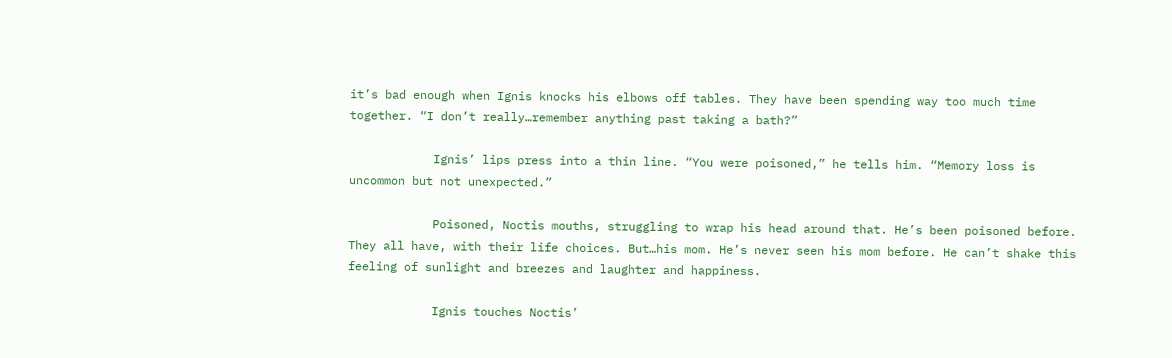it’s bad enough when Ignis knocks his elbows off tables. They have been spending way too much time together. “I don’t really…remember anything past taking a bath?”

            Ignis’ lips press into a thin line. “You were poisoned,” he tells him. “Memory loss is uncommon but not unexpected.”

            Poisoned, Noctis mouths, struggling to wrap his head around that. He’s been poisoned before. They all have, with their life choices. But…his mom. He’s never seen his mom before. He can’t shake this feeling of sunlight and breezes and laughter and happiness.

            Ignis touches Noctis’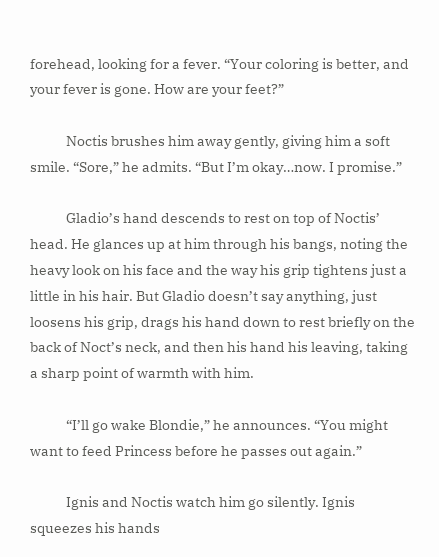forehead, looking for a fever. “Your coloring is better, and your fever is gone. How are your feet?”

            Noctis brushes him away gently, giving him a soft smile. “Sore,” he admits. “But I’m okay…now. I promise.”

            Gladio’s hand descends to rest on top of Noctis’ head. He glances up at him through his bangs, noting the heavy look on his face and the way his grip tightens just a little in his hair. But Gladio doesn’t say anything, just loosens his grip, drags his hand down to rest briefly on the back of Noct’s neck, and then his hand his leaving, taking a sharp point of warmth with him.

            “I’ll go wake Blondie,” he announces. “You might want to feed Princess before he passes out again.”

            Ignis and Noctis watch him go silently. Ignis squeezes his hands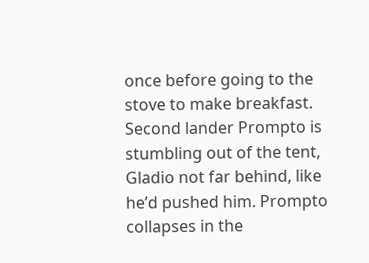once before going to the stove to make breakfast. Second lander Prompto is stumbling out of the tent, Gladio not far behind, like he’d pushed him. Prompto collapses in the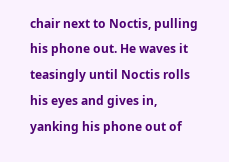chair next to Noctis, pulling his phone out. He waves it teasingly until Noctis rolls his eyes and gives in, yanking his phone out of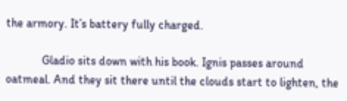the armory. It’s battery fully charged.

            Gladio sits down with his book. Ignis passes around oatmeal. And they sit there until the clouds start to lighten, the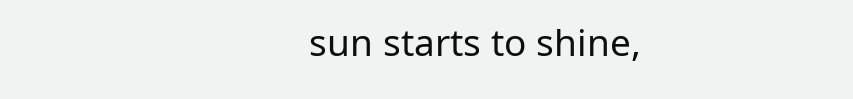sun starts to shine,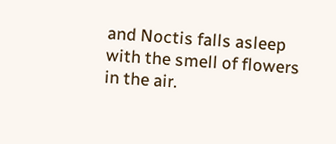and Noctis falls asleep with the smell of flowers in the air.